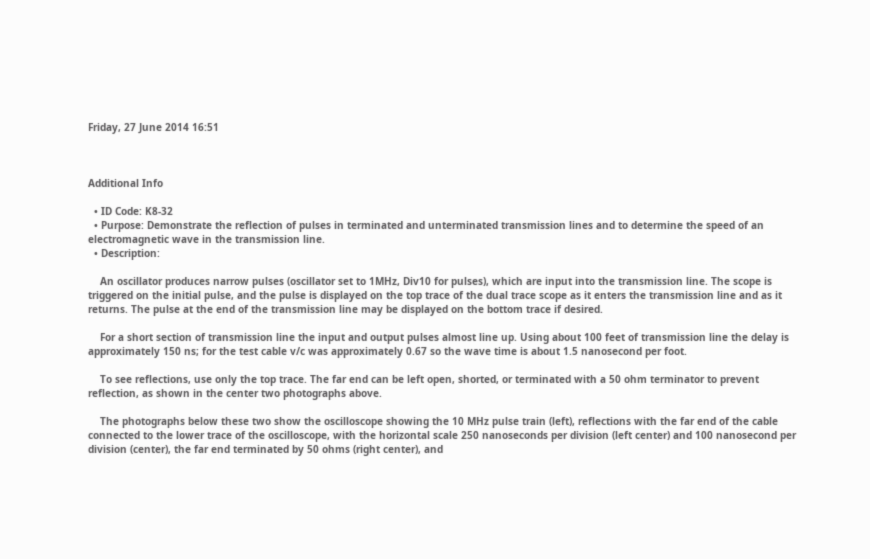Friday, 27 June 2014 16:51



Additional Info

  • ID Code: K8-32
  • Purpose: Demonstrate the reflection of pulses in terminated and unterminated transmission lines and to determine the speed of an electromagnetic wave in the transmission line.
  • Description:

    An oscillator produces narrow pulses (oscillator set to 1MHz, Div10 for pulses), which are input into the transmission line. The scope is triggered on the initial pulse, and the pulse is displayed on the top trace of the dual trace scope as it enters the transmission line and as it returns. The pulse at the end of the transmission line may be displayed on the bottom trace if desired.

    For a short section of transmission line the input and output pulses almost line up. Using about 100 feet of transmission line the delay is approximately 150 ns; for the test cable v/c was approximately 0.67 so the wave time is about 1.5 nanosecond per foot.

    To see reflections, use only the top trace. The far end can be left open, shorted, or terminated with a 50 ohm terminator to prevent reflection, as shown in the center two photographs above.

    The photographs below these two show the oscilloscope showing the 10 MHz pulse train (left), reflections with the far end of the cable connected to the lower trace of the oscilloscope, with the horizontal scale 250 nanoseconds per division (left center) and 100 nanosecond per division (center), the far end terminated by 50 ohms (right center), and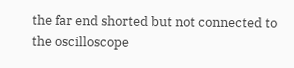the far end shorted but not connected to the oscilloscope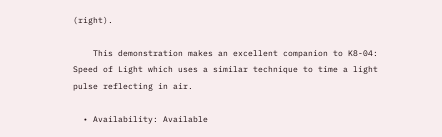(right).

    This demonstration makes an excellent companion to K8-04: Speed of Light which uses a similar technique to time a light pulse reflecting in air.

  • Availability: Available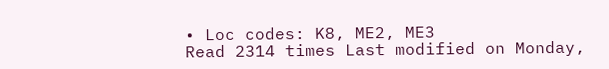• Loc codes: K8, ME2, ME3
Read 2314 times Last modified on Monday,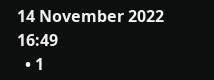14 November 2022 16:49
  • 1